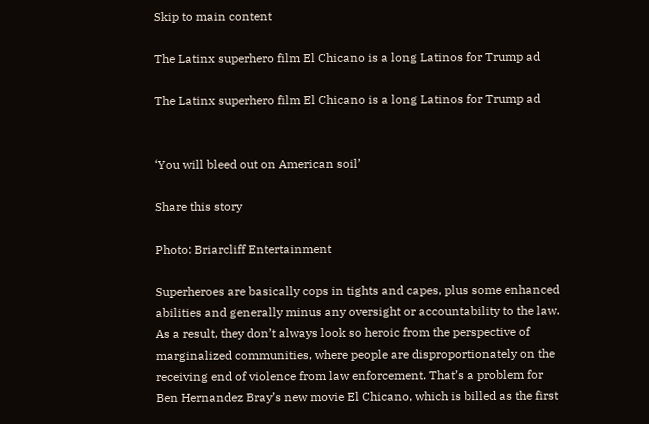Skip to main content

The Latinx superhero film El Chicano is a long Latinos for Trump ad

The Latinx superhero film El Chicano is a long Latinos for Trump ad


‘You will bleed out on American soil’

Share this story

Photo: Briarcliff Entertainment

Superheroes are basically cops in tights and capes, plus some enhanced abilities and generally minus any oversight or accountability to the law. As a result, they don’t always look so heroic from the perspective of marginalized communities, where people are disproportionately on the receiving end of violence from law enforcement. That’s a problem for Ben Hernandez Bray’s new movie El Chicano, which is billed as the first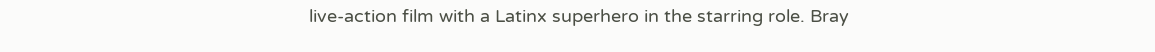live-action film with a Latinx superhero in the starring role. Bray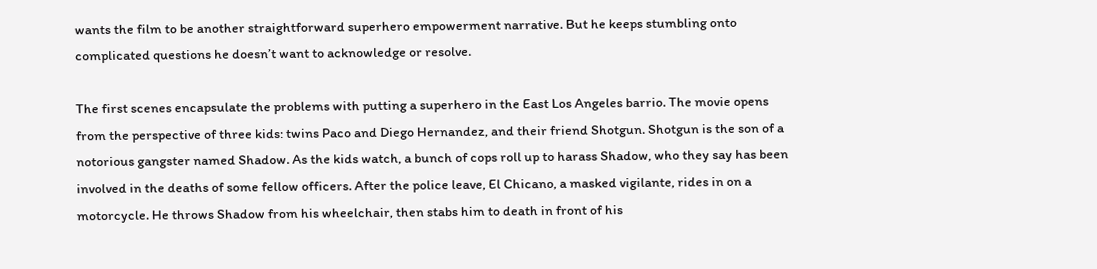wants the film to be another straightforward superhero empowerment narrative. But he keeps stumbling onto complicated questions he doesn’t want to acknowledge or resolve.

The first scenes encapsulate the problems with putting a superhero in the East Los Angeles barrio. The movie opens from the perspective of three kids: twins Paco and Diego Hernandez, and their friend Shotgun. Shotgun is the son of a notorious gangster named Shadow. As the kids watch, a bunch of cops roll up to harass Shadow, who they say has been involved in the deaths of some fellow officers. After the police leave, El Chicano, a masked vigilante, rides in on a motorcycle. He throws Shadow from his wheelchair, then stabs him to death in front of his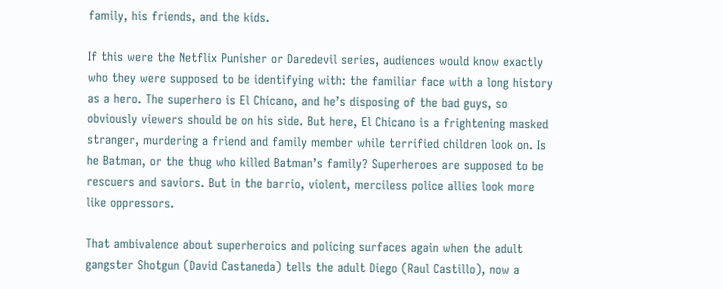family, his friends, and the kids.

If this were the Netflix Punisher or Daredevil series, audiences would know exactly who they were supposed to be identifying with: the familiar face with a long history as a hero. The superhero is El Chicano, and he’s disposing of the bad guys, so obviously viewers should be on his side. But here, El Chicano is a frightening masked stranger, murdering a friend and family member while terrified children look on. Is he Batman, or the thug who killed Batman’s family? Superheroes are supposed to be rescuers and saviors. But in the barrio, violent, merciless police allies look more like oppressors.

That ambivalence about superheroics and policing surfaces again when the adult gangster Shotgun (David Castaneda) tells the adult Diego (Raul Castillo), now a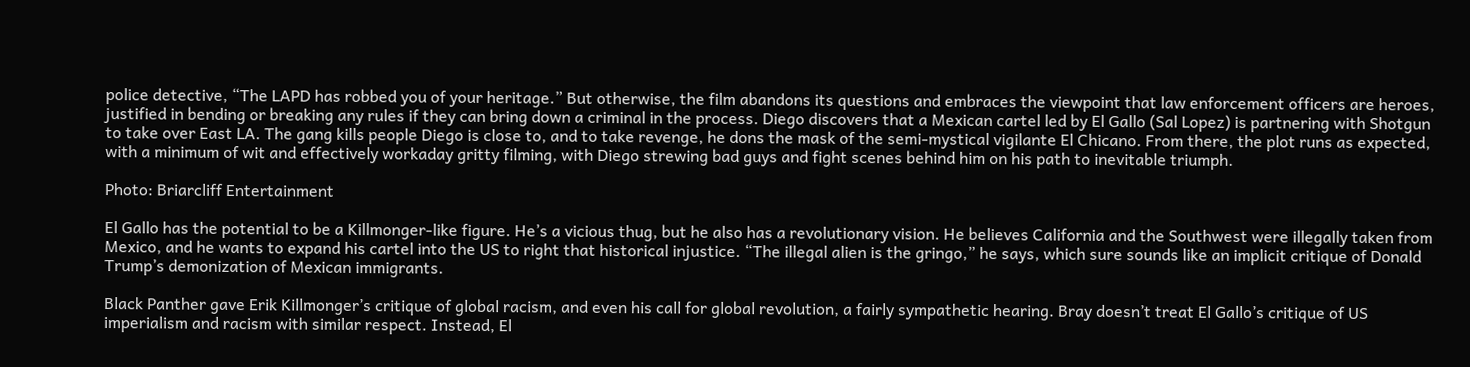police detective, “The LAPD has robbed you of your heritage.” But otherwise, the film abandons its questions and embraces the viewpoint that law enforcement officers are heroes, justified in bending or breaking any rules if they can bring down a criminal in the process. Diego discovers that a Mexican cartel led by El Gallo (Sal Lopez) is partnering with Shotgun to take over East LA. The gang kills people Diego is close to, and to take revenge, he dons the mask of the semi-mystical vigilante El Chicano. From there, the plot runs as expected, with a minimum of wit and effectively workaday gritty filming, with Diego strewing bad guys and fight scenes behind him on his path to inevitable triumph.

Photo: Briarcliff Entertainment

El Gallo has the potential to be a Killmonger-like figure. He’s a vicious thug, but he also has a revolutionary vision. He believes California and the Southwest were illegally taken from Mexico, and he wants to expand his cartel into the US to right that historical injustice. “The illegal alien is the gringo,” he says, which sure sounds like an implicit critique of Donald Trump’s demonization of Mexican immigrants.

Black Panther gave Erik Killmonger’s critique of global racism, and even his call for global revolution, a fairly sympathetic hearing. Bray doesn’t treat El Gallo’s critique of US imperialism and racism with similar respect. Instead, El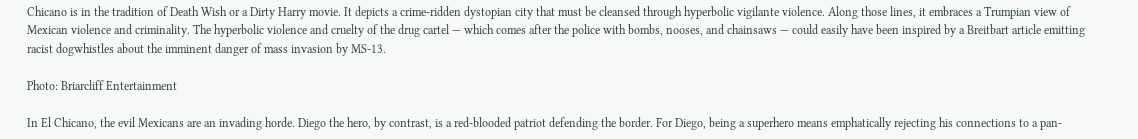Chicano is in the tradition of Death Wish or a Dirty Harry movie. It depicts a crime-ridden dystopian city that must be cleansed through hyperbolic vigilante violence. Along those lines, it embraces a Trumpian view of Mexican violence and criminality. The hyperbolic violence and cruelty of the drug cartel — which comes after the police with bombs, nooses, and chainsaws — could easily have been inspired by a Breitbart article emitting racist dogwhistles about the imminent danger of mass invasion by MS-13.

Photo: Briarcliff Entertainment

In El Chicano, the evil Mexicans are an invading horde. Diego the hero, by contrast, is a red-blooded patriot defending the border. For Diego, being a superhero means emphatically rejecting his connections to a pan-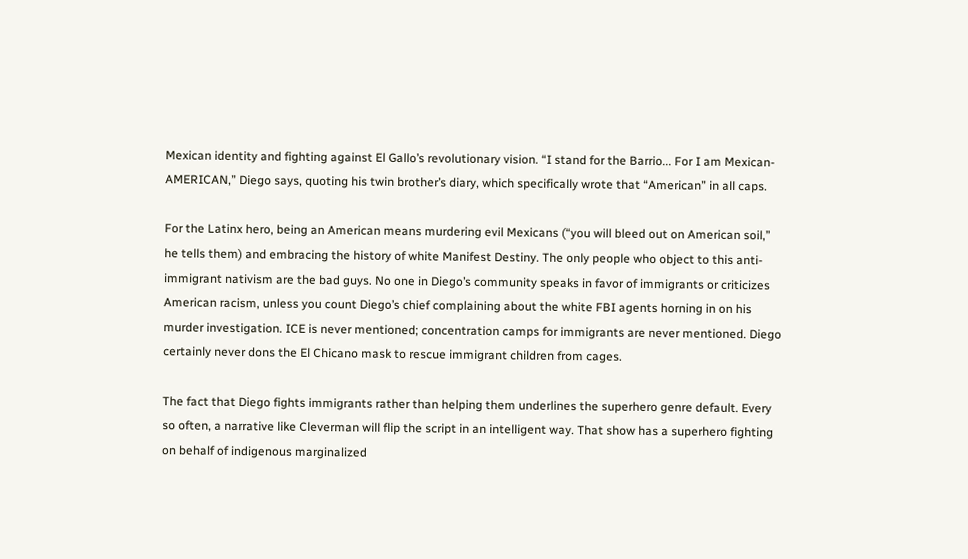Mexican identity and fighting against El Gallo’s revolutionary vision. “I stand for the Barrio... For I am Mexican-AMERICAN,” Diego says, quoting his twin brother’s diary, which specifically wrote that “American” in all caps.

For the Latinx hero, being an American means murdering evil Mexicans (“you will bleed out on American soil,” he tells them) and embracing the history of white Manifest Destiny. The only people who object to this anti-immigrant nativism are the bad guys. No one in Diego’s community speaks in favor of immigrants or criticizes American racism, unless you count Diego’s chief complaining about the white FBI agents horning in on his murder investigation. ICE is never mentioned; concentration camps for immigrants are never mentioned. Diego certainly never dons the El Chicano mask to rescue immigrant children from cages.

The fact that Diego fights immigrants rather than helping them underlines the superhero genre default. Every so often, a narrative like Cleverman will flip the script in an intelligent way. That show has a superhero fighting on behalf of indigenous marginalized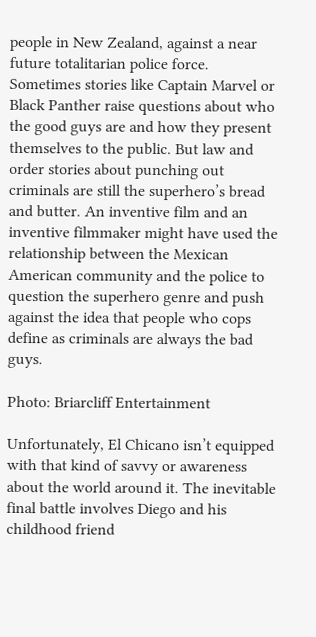people in New Zealand, against a near future totalitarian police force. Sometimes stories like Captain Marvel or Black Panther raise questions about who the good guys are and how they present themselves to the public. But law and order stories about punching out criminals are still the superhero’s bread and butter. An inventive film and an inventive filmmaker might have used the relationship between the Mexican American community and the police to question the superhero genre and push against the idea that people who cops define as criminals are always the bad guys.

Photo: Briarcliff Entertainment

Unfortunately, El Chicano isn’t equipped with that kind of savvy or awareness about the world around it. The inevitable final battle involves Diego and his childhood friend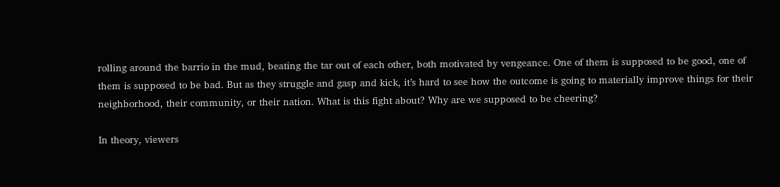rolling around the barrio in the mud, beating the tar out of each other, both motivated by vengeance. One of them is supposed to be good, one of them is supposed to be bad. But as they struggle and gasp and kick, it’s hard to see how the outcome is going to materially improve things for their neighborhood, their community, or their nation. What is this fight about? Why are we supposed to be cheering?

In theory, viewers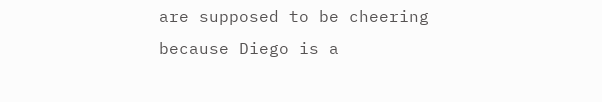are supposed to be cheering because Diego is a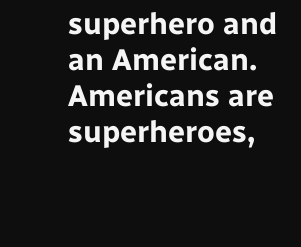superhero and an American. Americans are superheroes,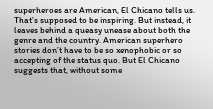superheroes are American, El Chicano tells us. That’s supposed to be inspiring. But instead, it leaves behind a queasy unease about both the genre and the country. American superhero stories don’t have to be so xenophobic or so accepting of the status quo. But El Chicano suggests that, without some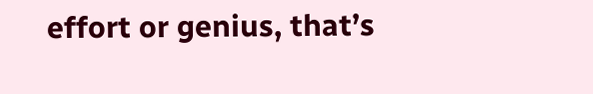effort or genius, that’s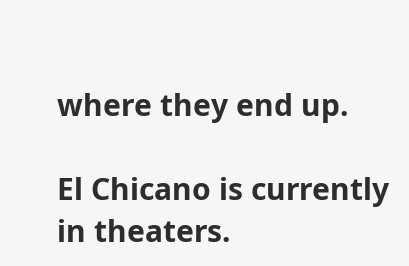where they end up.

El Chicano is currently in theaters.